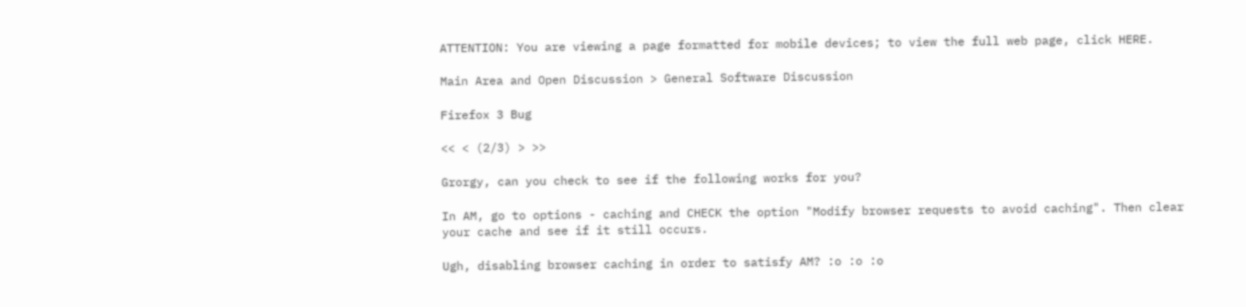ATTENTION: You are viewing a page formatted for mobile devices; to view the full web page, click HERE.

Main Area and Open Discussion > General Software Discussion

Firefox 3 Bug

<< < (2/3) > >>

Grorgy, can you check to see if the following works for you?

In AM, go to options - caching and CHECK the option "Modify browser requests to avoid caching". Then clear your cache and see if it still occurs.

Ugh, disabling browser caching in order to satisfy AM? :o :o :o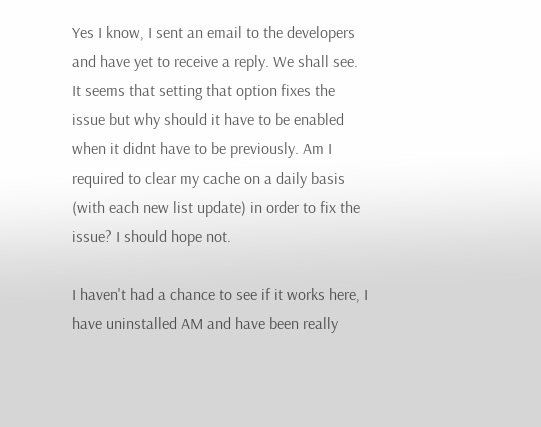Yes I know, I sent an email to the developers and have yet to receive a reply. We shall see. It seems that setting that option fixes the issue but why should it have to be enabled when it didnt have to be previously. Am I required to clear my cache on a daily basis (with each new list update) in order to fix the issue? I should hope not.

I haven't had a chance to see if it works here, I have uninstalled AM and have been really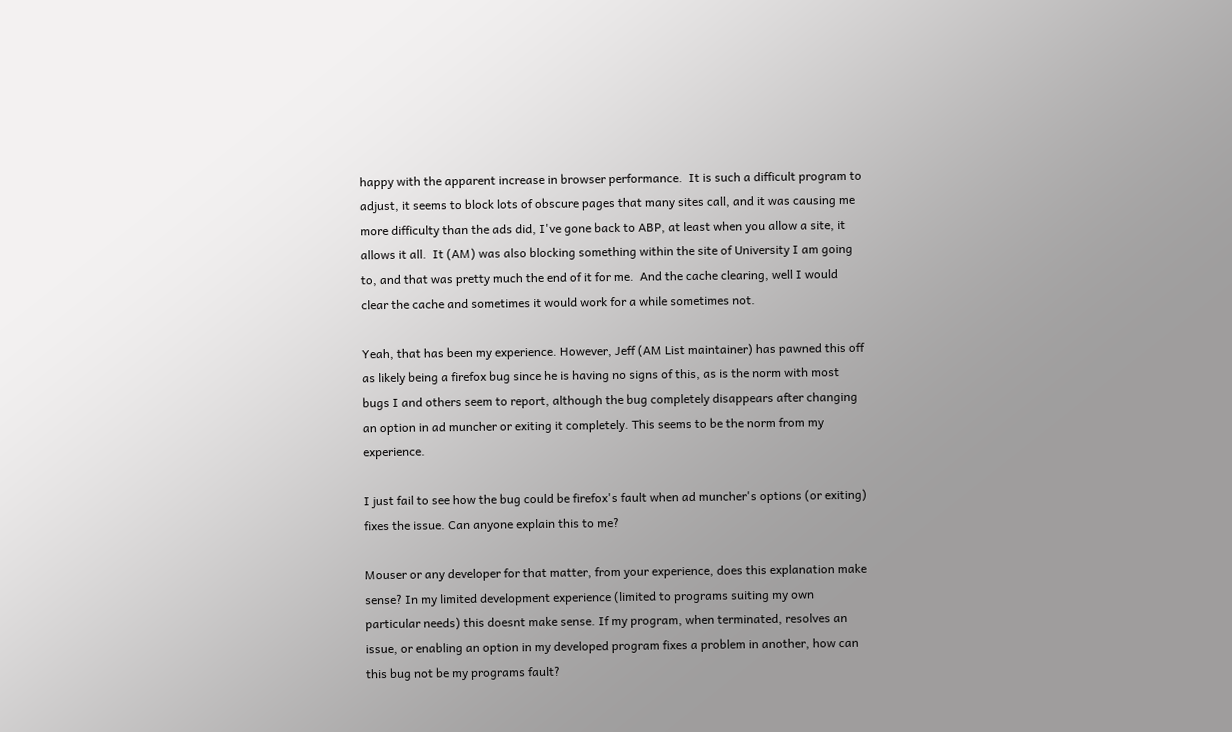happy with the apparent increase in browser performance.  It is such a difficult program to adjust, it seems to block lots of obscure pages that many sites call, and it was causing me more difficulty than the ads did, I've gone back to ABP, at least when you allow a site, it allows it all.  It (AM) was also blocking something within the site of University I am going to, and that was pretty much the end of it for me.  And the cache clearing, well I would clear the cache and sometimes it would work for a while sometimes not.

Yeah, that has been my experience. However, Jeff (AM List maintainer) has pawned this off as likely being a firefox bug since he is having no signs of this, as is the norm with most bugs I and others seem to report, although the bug completely disappears after changing an option in ad muncher or exiting it completely. This seems to be the norm from my experience.

I just fail to see how the bug could be firefox's fault when ad muncher's options (or exiting) fixes the issue. Can anyone explain this to me?

Mouser or any developer for that matter, from your experience, does this explanation make sense? In my limited development experience (limited to programs suiting my own particular needs) this doesnt make sense. If my program, when terminated, resolves an issue, or enabling an option in my developed program fixes a problem in another, how can this bug not be my programs fault?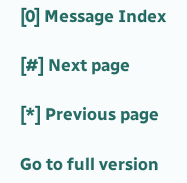[0] Message Index

[#] Next page

[*] Previous page

Go to full version